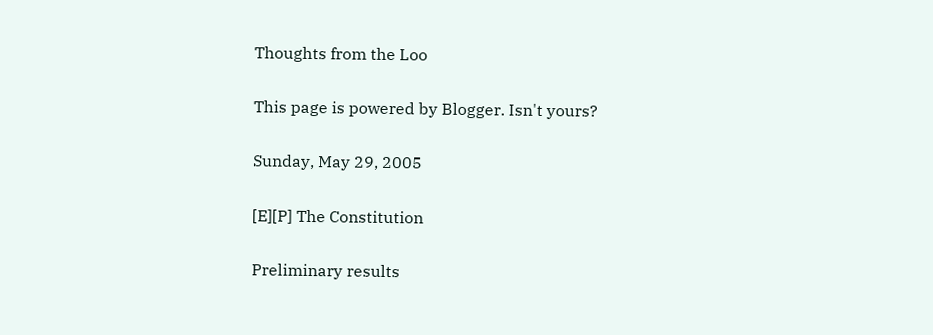Thoughts from the Loo

This page is powered by Blogger. Isn't yours?

Sunday, May 29, 2005

[E][P] The Constitution

Preliminary results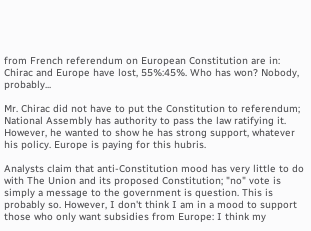from French referendum on European Constitution are in: Chirac and Europe have lost, 55%:45%. Who has won? Nobody, probably...

Mr. Chirac did not have to put the Constitution to referendum; National Assembly has authority to pass the law ratifying it. However, he wanted to show he has strong support, whatever his policy. Europe is paying for this hubris.

Analysts claim that anti-Constitution mood has very little to do with The Union and its proposed Constitution; "no" vote is simply a message to the government is question. This is probably so. However, I don't think I am in a mood to support those who only want subsidies from Europe: I think my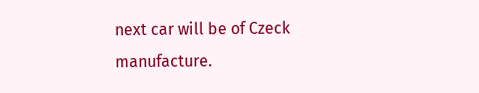next car will be of Czeck manufacture.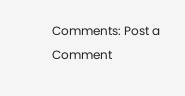Comments: Post a Comment